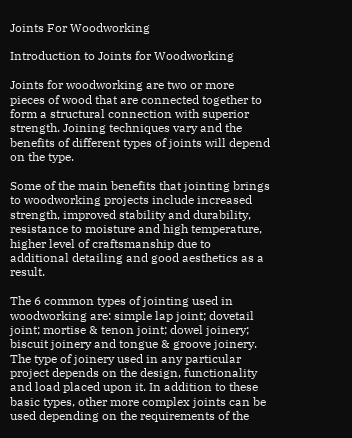Joints For Woodworking

Introduction to Joints for Woodworking

Joints for woodworking are two or more pieces of wood that are connected together to form a structural connection with superior strength. Joining techniques vary and the benefits of different types of joints will depend on the type.

Some of the main benefits that jointing brings to woodworking projects include increased strength, improved stability and durability, resistance to moisture and high temperature, higher level of craftsmanship due to additional detailing and good aesthetics as a result.

The 6 common types of jointing used in woodworking are: simple lap joint; dovetail joint; mortise & tenon joint; dowel joinery; biscuit joinery and tongue & groove joinery. The type of joinery used in any particular project depends on the design, functionality and load placed upon it. In addition to these basic types, other more complex joints can be used depending on the requirements of the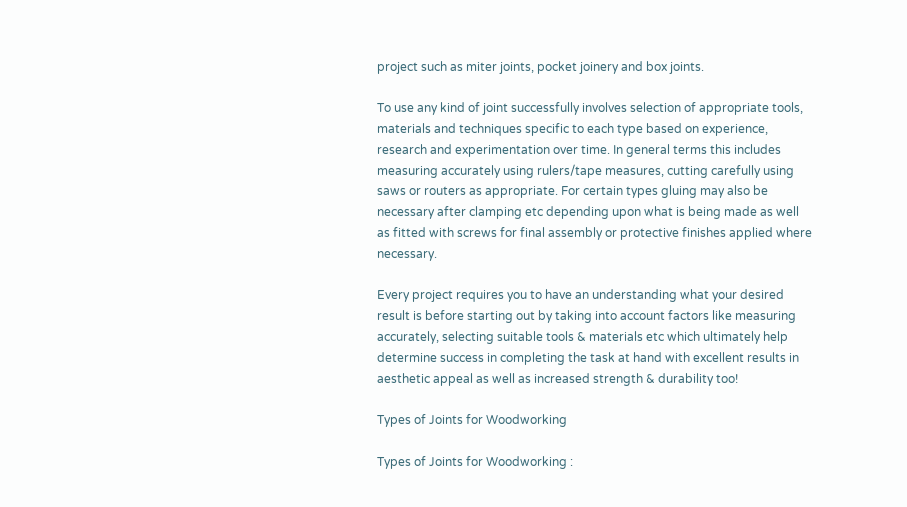project such as miter joints, pocket joinery and box joints.

To use any kind of joint successfully involves selection of appropriate tools, materials and techniques specific to each type based on experience, research and experimentation over time. In general terms this includes measuring accurately using rulers/tape measures, cutting carefully using saws or routers as appropriate. For certain types gluing may also be necessary after clamping etc depending upon what is being made as well as fitted with screws for final assembly or protective finishes applied where necessary.

Every project requires you to have an understanding what your desired result is before starting out by taking into account factors like measuring accurately, selecting suitable tools & materials etc which ultimately help determine success in completing the task at hand with excellent results in aesthetic appeal as well as increased strength & durability too!

Types of Joints for Woodworking

Types of Joints for Woodworking :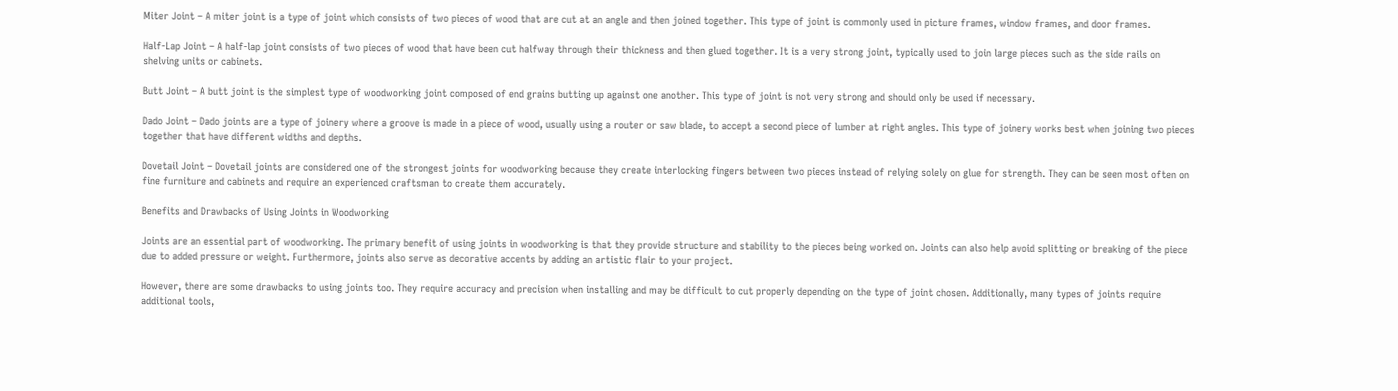Miter Joint – A miter joint is a type of joint which consists of two pieces of wood that are cut at an angle and then joined together. This type of joint is commonly used in picture frames, window frames, and door frames.

Half-Lap Joint – A half-lap joint consists of two pieces of wood that have been cut halfway through their thickness and then glued together. It is a very strong joint, typically used to join large pieces such as the side rails on shelving units or cabinets.

Butt Joint – A butt joint is the simplest type of woodworking joint composed of end grains butting up against one another. This type of joint is not very strong and should only be used if necessary.

Dado Joint – Dado joints are a type of joinery where a groove is made in a piece of wood, usually using a router or saw blade, to accept a second piece of lumber at right angles. This type of joinery works best when joining two pieces together that have different widths and depths.

Dovetail Joint – Dovetail joints are considered one of the strongest joints for woodworking because they create interlocking fingers between two pieces instead of relying solely on glue for strength. They can be seen most often on fine furniture and cabinets and require an experienced craftsman to create them accurately.

Benefits and Drawbacks of Using Joints in Woodworking

Joints are an essential part of woodworking. The primary benefit of using joints in woodworking is that they provide structure and stability to the pieces being worked on. Joints can also help avoid splitting or breaking of the piece due to added pressure or weight. Furthermore, joints also serve as decorative accents by adding an artistic flair to your project.

However, there are some drawbacks to using joints too. They require accuracy and precision when installing and may be difficult to cut properly depending on the type of joint chosen. Additionally, many types of joints require additional tools,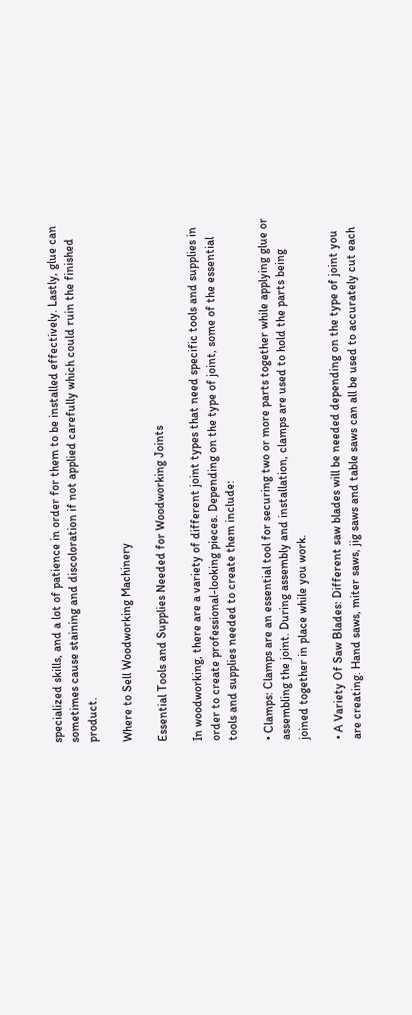specialized skills, and a lot of patience in order for them to be installed effectively. Lastly, glue can sometimes cause staining and discoloration if not applied carefully which could ruin the finished product.

Where to Sell Woodworking Machinery

Essential Tools and Supplies Needed for Woodworking Joints

In woodworking, there are a variety of different joint types that need specific tools and supplies in order to create professional-looking pieces. Depending on the type of joint, some of the essential tools and supplies needed to create them include:

• Clamps: Clamps are an essential tool for securing two or more parts together while applying glue or assembling the joint. During assembly and installation, clamps are used to hold the parts being joined together in place while you work.

• A Variety Of Saw Blades: Different saw blades will be needed depending on the type of joint you are creating. Hand saws, miter saws, jig saws and table saws can all be used to accurately cut each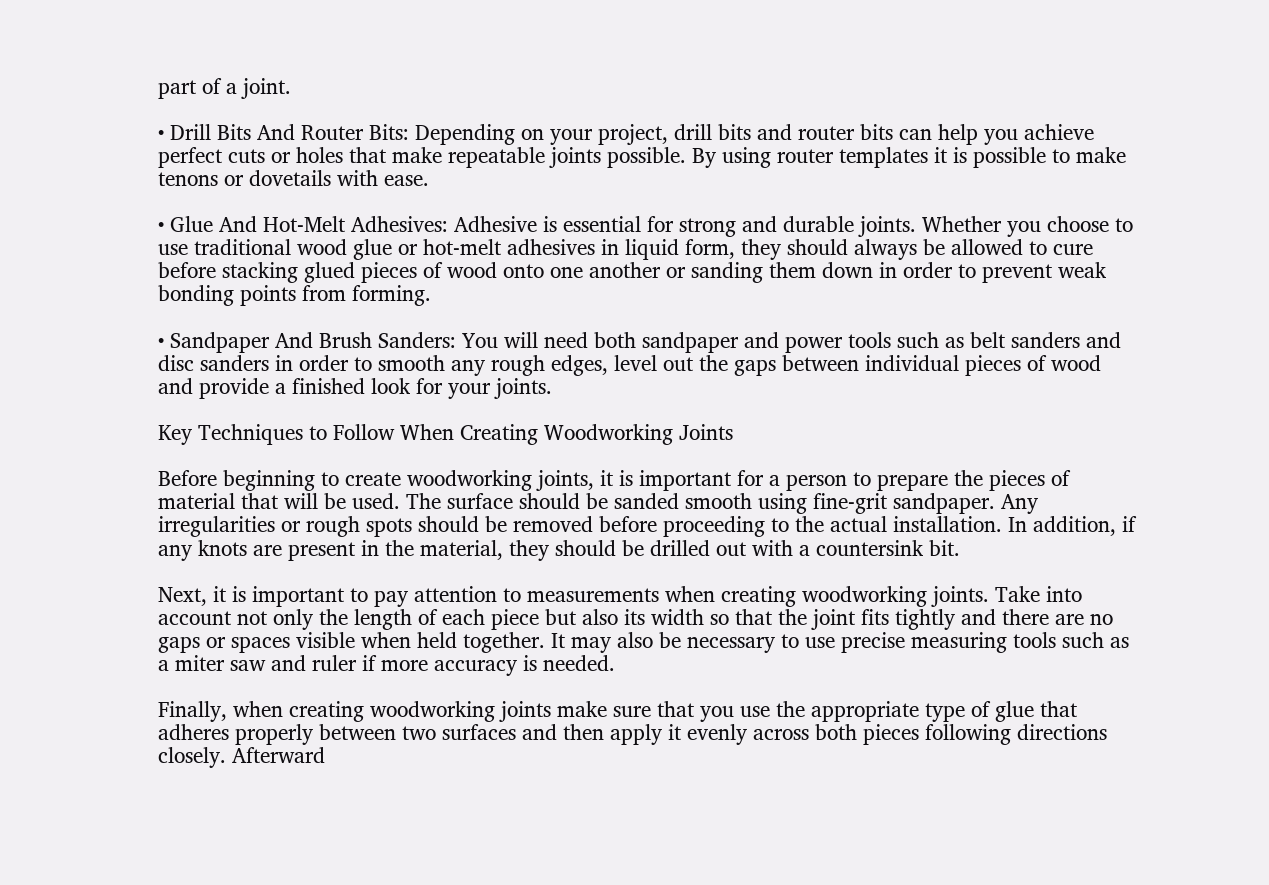part of a joint.

• Drill Bits And Router Bits: Depending on your project, drill bits and router bits can help you achieve perfect cuts or holes that make repeatable joints possible. By using router templates it is possible to make tenons or dovetails with ease.

• Glue And Hot-Melt Adhesives: Adhesive is essential for strong and durable joints. Whether you choose to use traditional wood glue or hot-melt adhesives in liquid form, they should always be allowed to cure before stacking glued pieces of wood onto one another or sanding them down in order to prevent weak bonding points from forming.

• Sandpaper And Brush Sanders: You will need both sandpaper and power tools such as belt sanders and disc sanders in order to smooth any rough edges, level out the gaps between individual pieces of wood and provide a finished look for your joints.

Key Techniques to Follow When Creating Woodworking Joints

Before beginning to create woodworking joints, it is important for a person to prepare the pieces of material that will be used. The surface should be sanded smooth using fine-grit sandpaper. Any irregularities or rough spots should be removed before proceeding to the actual installation. In addition, if any knots are present in the material, they should be drilled out with a countersink bit.

Next, it is important to pay attention to measurements when creating woodworking joints. Take into account not only the length of each piece but also its width so that the joint fits tightly and there are no gaps or spaces visible when held together. It may also be necessary to use precise measuring tools such as a miter saw and ruler if more accuracy is needed.

Finally, when creating woodworking joints make sure that you use the appropriate type of glue that adheres properly between two surfaces and then apply it evenly across both pieces following directions closely. Afterward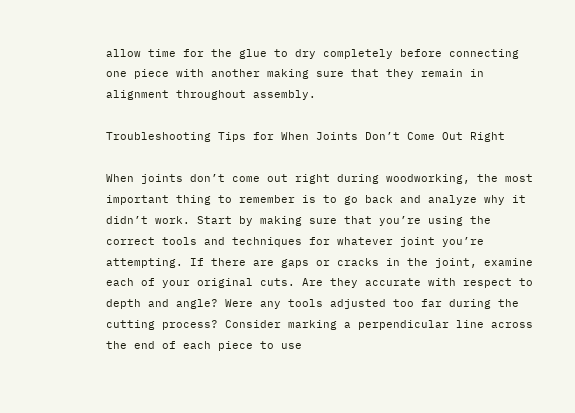allow time for the glue to dry completely before connecting one piece with another making sure that they remain in alignment throughout assembly.

Troubleshooting Tips for When Joints Don’t Come Out Right

When joints don’t come out right during woodworking, the most important thing to remember is to go back and analyze why it didn’t work. Start by making sure that you’re using the correct tools and techniques for whatever joint you’re attempting. If there are gaps or cracks in the joint, examine each of your original cuts. Are they accurate with respect to depth and angle? Were any tools adjusted too far during the cutting process? Consider marking a perpendicular line across the end of each piece to use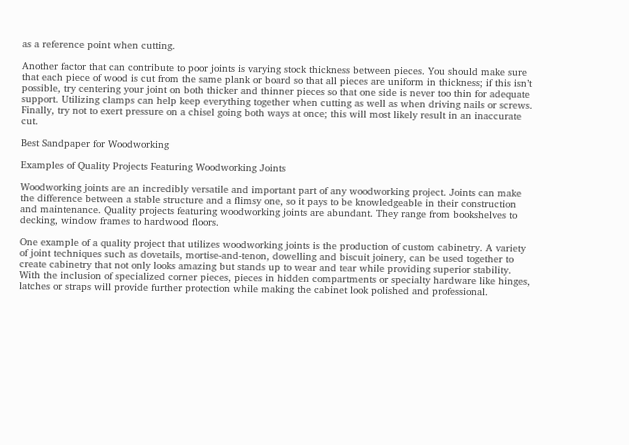as a reference point when cutting.

Another factor that can contribute to poor joints is varying stock thickness between pieces. You should make sure that each piece of wood is cut from the same plank or board so that all pieces are uniform in thickness; if this isn’t possible, try centering your joint on both thicker and thinner pieces so that one side is never too thin for adequate support. Utilizing clamps can help keep everything together when cutting as well as when driving nails or screws. Finally, try not to exert pressure on a chisel going both ways at once; this will most likely result in an inaccurate cut.

Best Sandpaper for Woodworking

Examples of Quality Projects Featuring Woodworking Joints

Woodworking joints are an incredibly versatile and important part of any woodworking project. Joints can make the difference between a stable structure and a flimsy one, so it pays to be knowledgeable in their construction and maintenance. Quality projects featuring woodworking joints are abundant. They range from bookshelves to decking, window frames to hardwood floors.

One example of a quality project that utilizes woodworking joints is the production of custom cabinetry. A variety of joint techniques such as dovetails, mortise-and-tenon, dowelling and biscuit joinery, can be used together to create cabinetry that not only looks amazing but stands up to wear and tear while providing superior stability. With the inclusion of specialized corner pieces, pieces in hidden compartments or specialty hardware like hinges, latches or straps will provide further protection while making the cabinet look polished and professional.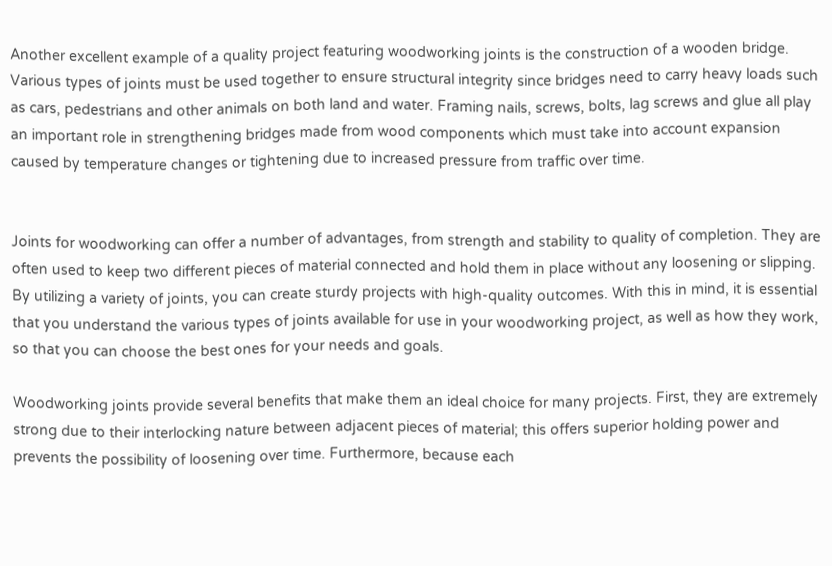Another excellent example of a quality project featuring woodworking joints is the construction of a wooden bridge. Various types of joints must be used together to ensure structural integrity since bridges need to carry heavy loads such as cars, pedestrians and other animals on both land and water. Framing nails, screws, bolts, lag screws and glue all play an important role in strengthening bridges made from wood components which must take into account expansion caused by temperature changes or tightening due to increased pressure from traffic over time.


Joints for woodworking can offer a number of advantages, from strength and stability to quality of completion. They are often used to keep two different pieces of material connected and hold them in place without any loosening or slipping. By utilizing a variety of joints, you can create sturdy projects with high-quality outcomes. With this in mind, it is essential that you understand the various types of joints available for use in your woodworking project, as well as how they work, so that you can choose the best ones for your needs and goals.

Woodworking joints provide several benefits that make them an ideal choice for many projects. First, they are extremely strong due to their interlocking nature between adjacent pieces of material; this offers superior holding power and prevents the possibility of loosening over time. Furthermore, because each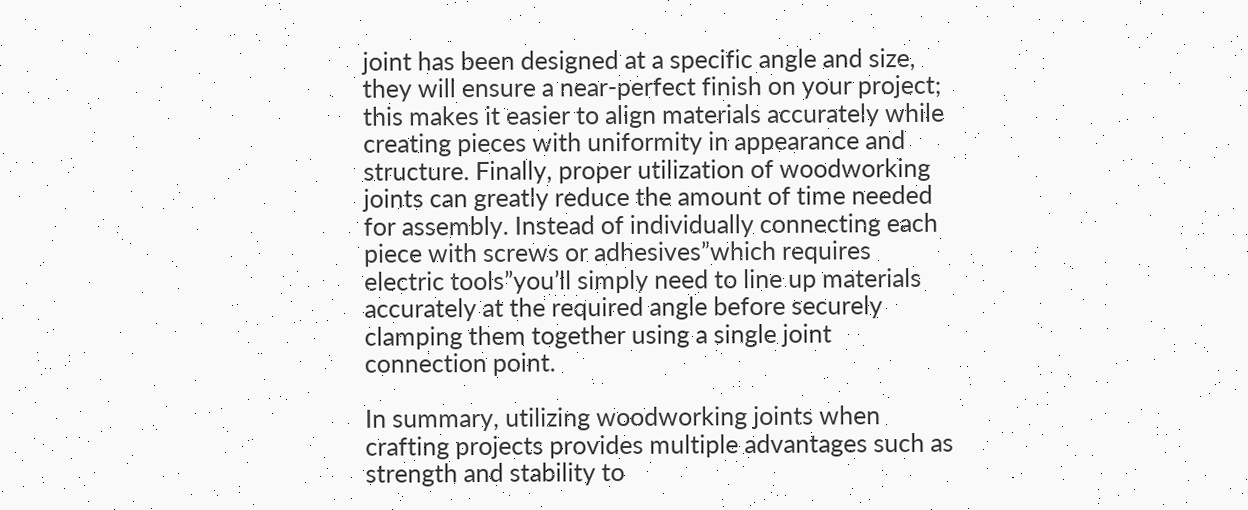joint has been designed at a specific angle and size, they will ensure a near-perfect finish on your project; this makes it easier to align materials accurately while creating pieces with uniformity in appearance and structure. Finally, proper utilization of woodworking joints can greatly reduce the amount of time needed for assembly. Instead of individually connecting each piece with screws or adhesives”which requires electric tools”you’ll simply need to line up materials accurately at the required angle before securely clamping them together using a single joint connection point.

In summary, utilizing woodworking joints when crafting projects provides multiple advantages such as strength and stability to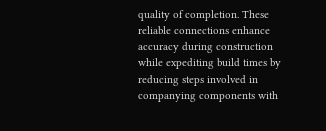quality of completion. These reliable connections enhance accuracy during construction while expediting build times by reducing steps involved in companying components with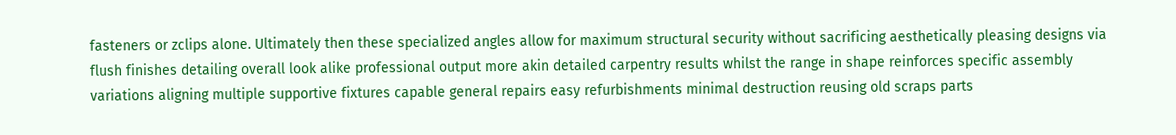fasteners or zclips alone. Ultimately then these specialized angles allow for maximum structural security without sacrificing aesthetically pleasing designs via flush finishes detailing overall look alike professional output more akin detailed carpentry results whilst the range in shape reinforces specific assembly variations aligning multiple supportive fixtures capable general repairs easy refurbishments minimal destruction reusing old scraps parts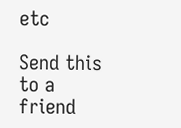etc

Send this to a friend